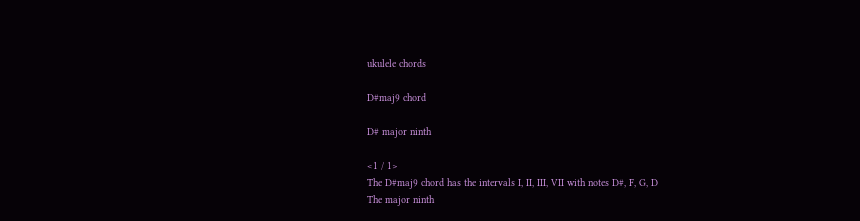ukulele chords

D#maj9 chord

D# major ninth

<1 / 1>
The D#maj9 chord has the intervals I, II, III, VII with notes D#, F, G, D
The major ninth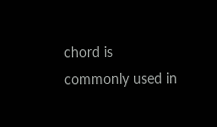chord is commonly used in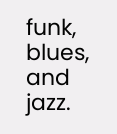funk, blues, and jazz.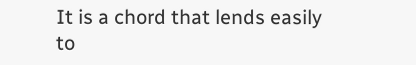It is a chord that lends easily to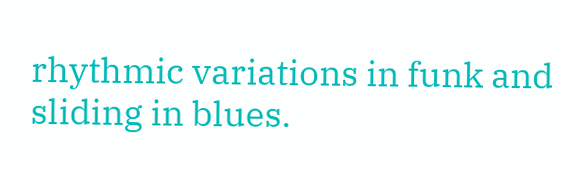rhythmic variations in funk and sliding in blues.